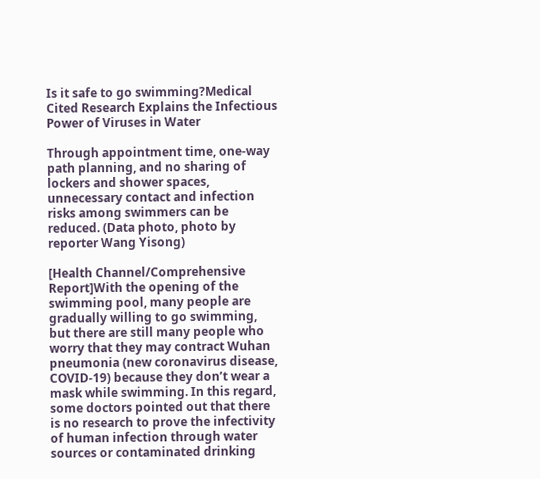Is it safe to go swimming?Medical Cited Research Explains the Infectious Power of Viruses in Water

Through appointment time, one-way path planning, and no sharing of lockers and shower spaces, unnecessary contact and infection risks among swimmers can be reduced. (Data photo, photo by reporter Wang Yisong)

[Health Channel/Comprehensive Report]With the opening of the swimming pool, many people are gradually willing to go swimming, but there are still many people who worry that they may contract Wuhan pneumonia (new coronavirus disease, COVID-19) because they don’t wear a mask while swimming. In this regard, some doctors pointed out that there is no research to prove the infectivity of human infection through water sources or contaminated drinking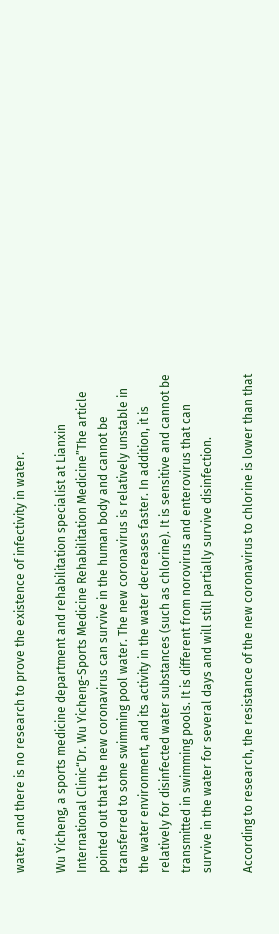water, and there is no research to prove the existence of infectivity in water.

Wu Yicheng, a sports medicine department and rehabilitation specialist at Lianxin International Clinic“Dr. Wu Yicheng-Sports Medicine Rehabilitation Medicine”The article pointed out that the new coronavirus can survive in the human body and cannot be transferred to some swimming pool water. The new coronavirus is relatively unstable in the water environment, and its activity in the water decreases faster. In addition, it is relatively for disinfected water substances (such as chlorine). It is sensitive and cannot be transmitted in swimming pools. It is different from norovirus and enterovirus that can survive in the water for several days and will still partially survive disinfection.

According to research, the resistance of the new coronavirus to chlorine is lower than that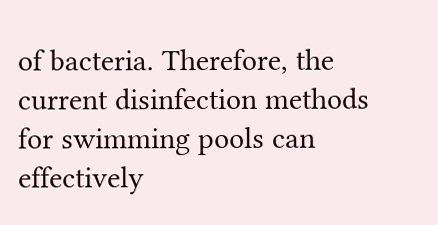of bacteria. Therefore, the current disinfection methods for swimming pools can effectively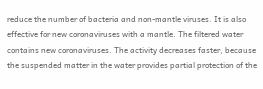reduce the number of bacteria and non-mantle viruses. It is also effective for new coronaviruses with a mantle. The filtered water contains new coronaviruses. The activity decreases faster, because the suspended matter in the water provides partial protection of the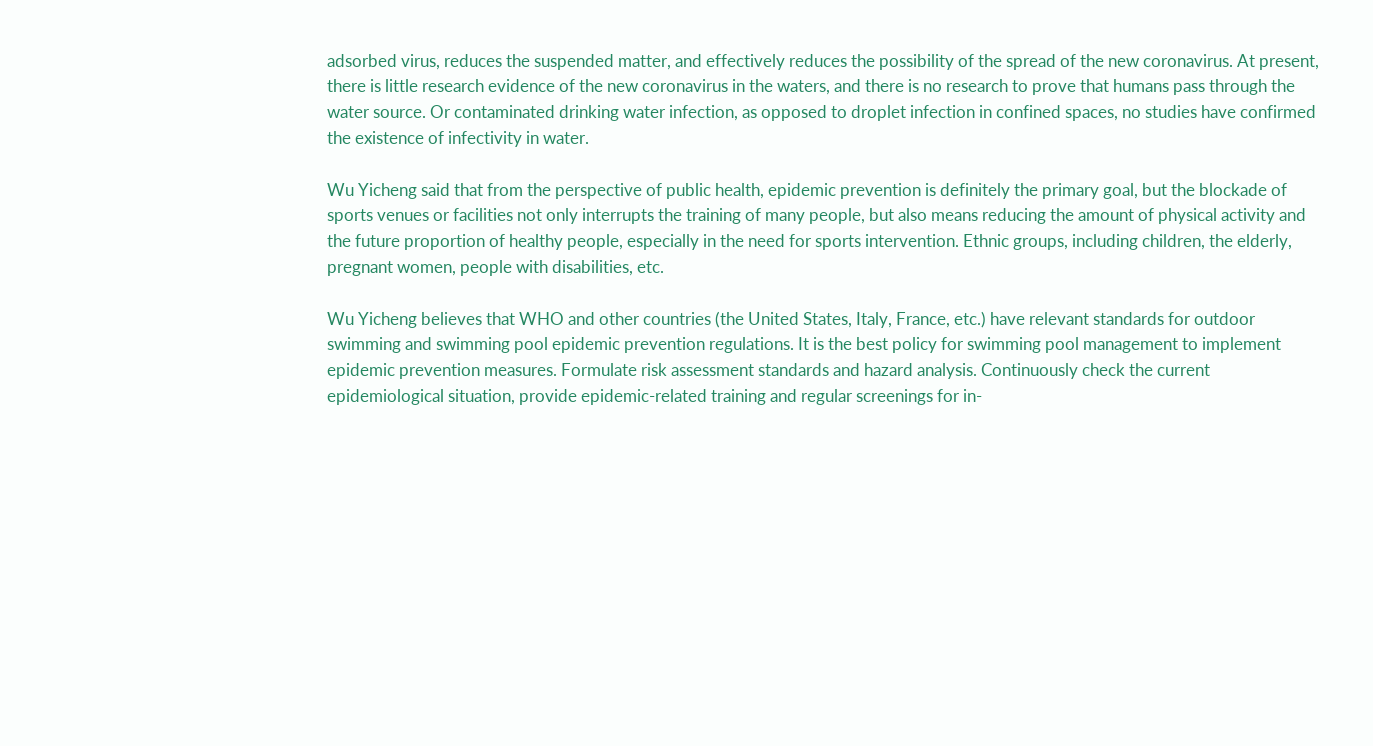adsorbed virus, reduces the suspended matter, and effectively reduces the possibility of the spread of the new coronavirus. At present, there is little research evidence of the new coronavirus in the waters, and there is no research to prove that humans pass through the water source. Or contaminated drinking water infection, as opposed to droplet infection in confined spaces, no studies have confirmed the existence of infectivity in water.

Wu Yicheng said that from the perspective of public health, epidemic prevention is definitely the primary goal, but the blockade of sports venues or facilities not only interrupts the training of many people, but also means reducing the amount of physical activity and the future proportion of healthy people, especially in the need for sports intervention. Ethnic groups, including children, the elderly, pregnant women, people with disabilities, etc.

Wu Yicheng believes that WHO and other countries (the United States, Italy, France, etc.) have relevant standards for outdoor swimming and swimming pool epidemic prevention regulations. It is the best policy for swimming pool management to implement epidemic prevention measures. Formulate risk assessment standards and hazard analysis. Continuously check the current epidemiological situation, provide epidemic-related training and regular screenings for in-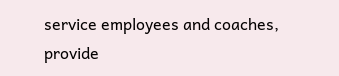service employees and coaches, provide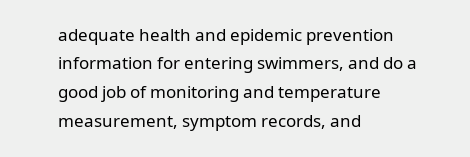adequate health and epidemic prevention information for entering swimmers, and do a good job of monitoring and temperature measurement, symptom records, and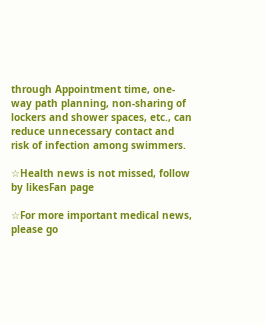through Appointment time, one-way path planning, non-sharing of lockers and shower spaces, etc., can reduce unnecessary contact and risk of infection among swimmers.

☆Health news is not missed, follow by likesFan page

☆For more important medical news, please go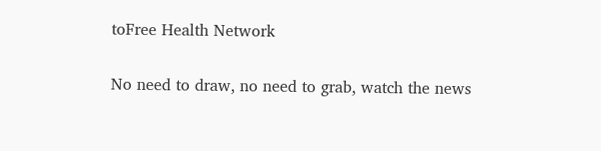toFree Health Network

No need to draw, no need to grab, watch the news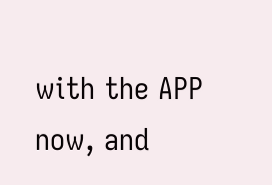with the APP now, and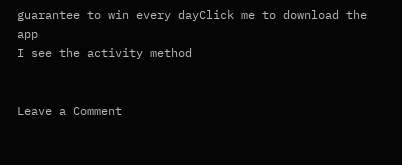guarantee to win every dayClick me to download the app
I see the activity method


Leave a Comment